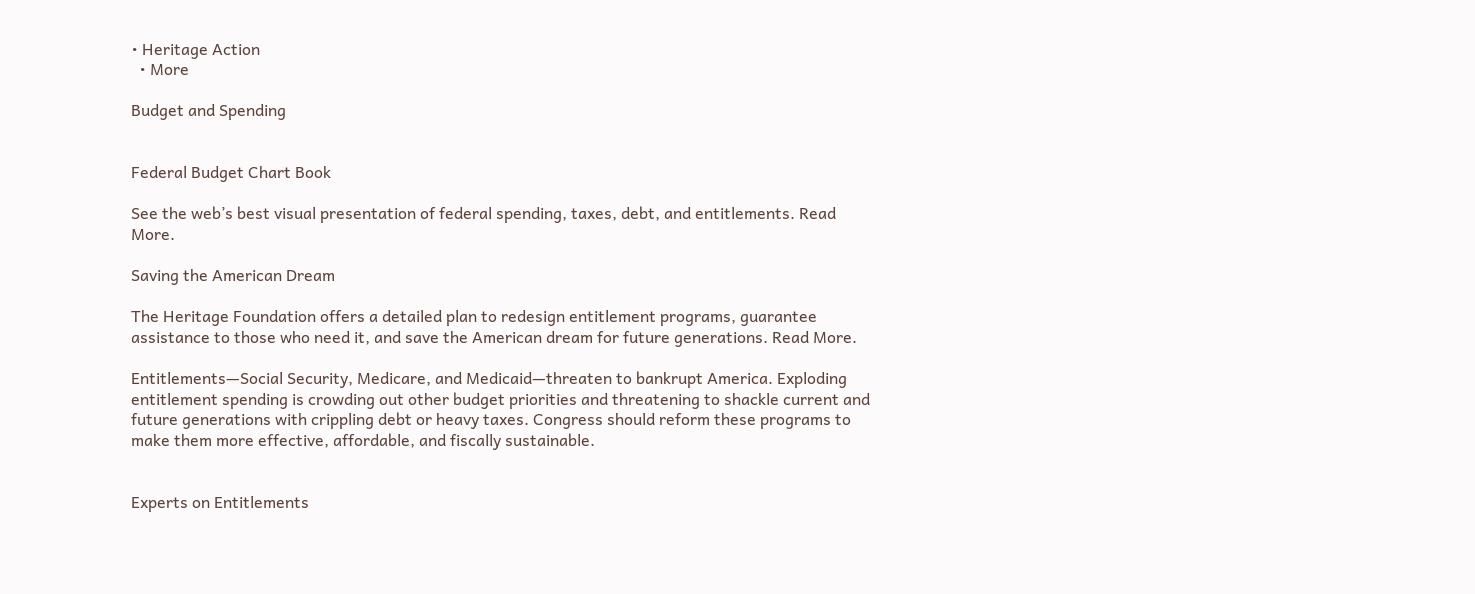• Heritage Action
  • More

Budget and Spending


Federal Budget Chart Book

See the web’s best visual presentation of federal spending, taxes, debt, and entitlements. Read More.

Saving the American Dream

The Heritage Foundation offers a detailed plan to redesign entitlement programs, guarantee assistance to those who need it, and save the American dream for future generations. Read More.

Entitlements—Social Security, Medicare, and Medicaid—threaten to bankrupt America. Exploding entitlement spending is crowding out other budget priorities and threatening to shackle current and future generations with crippling debt or heavy taxes. Congress should reform these programs to make them more effective, affordable, and fiscally sustainable.


Experts on Entitlements